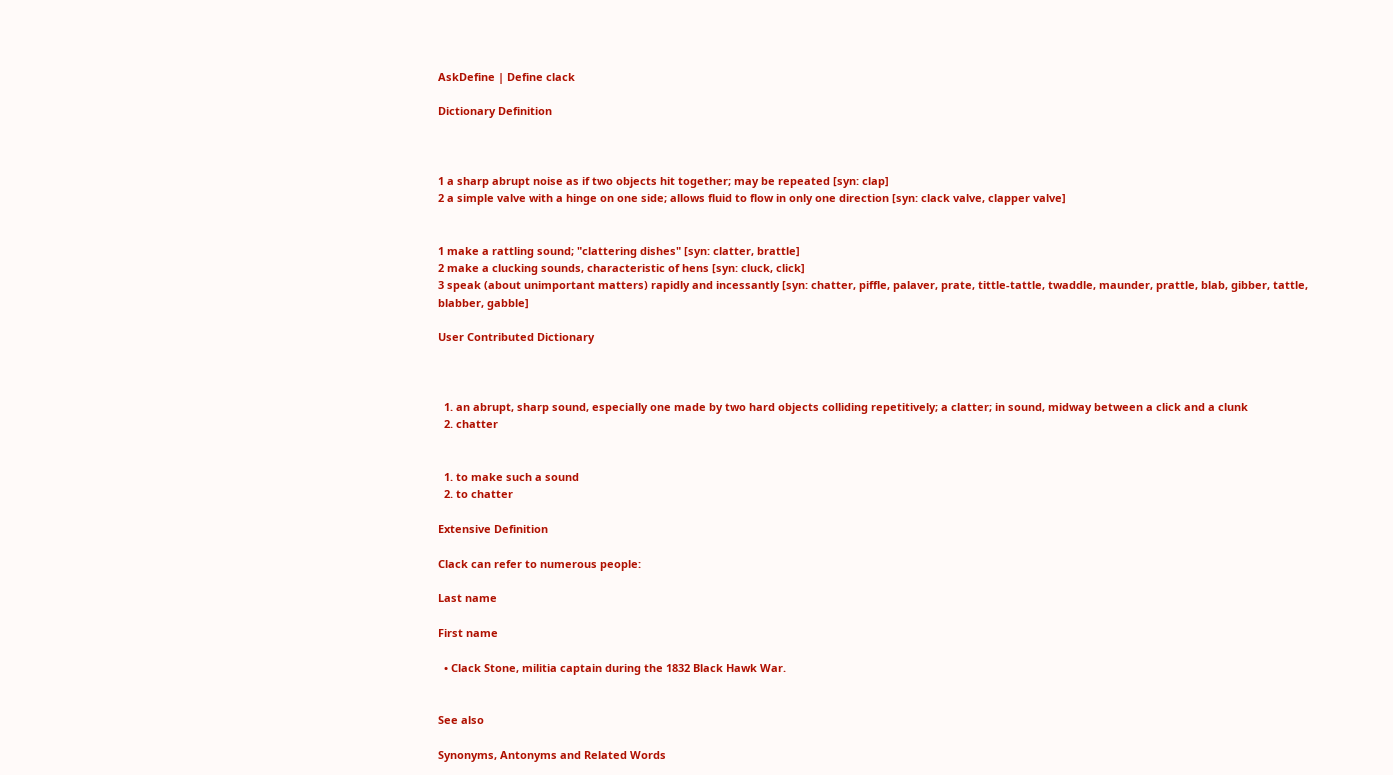AskDefine | Define clack

Dictionary Definition



1 a sharp abrupt noise as if two objects hit together; may be repeated [syn: clap]
2 a simple valve with a hinge on one side; allows fluid to flow in only one direction [syn: clack valve, clapper valve]


1 make a rattling sound; "clattering dishes" [syn: clatter, brattle]
2 make a clucking sounds, characteristic of hens [syn: cluck, click]
3 speak (about unimportant matters) rapidly and incessantly [syn: chatter, piffle, palaver, prate, tittle-tattle, twaddle, maunder, prattle, blab, gibber, tattle, blabber, gabble]

User Contributed Dictionary



  1. an abrupt, sharp sound, especially one made by two hard objects colliding repetitively; a clatter; in sound, midway between a click and a clunk
  2. chatter


  1. to make such a sound
  2. to chatter

Extensive Definition

Clack can refer to numerous people:

Last name

First name

  • Clack Stone, militia captain during the 1832 Black Hawk War.


See also

Synonyms, Antonyms and Related Words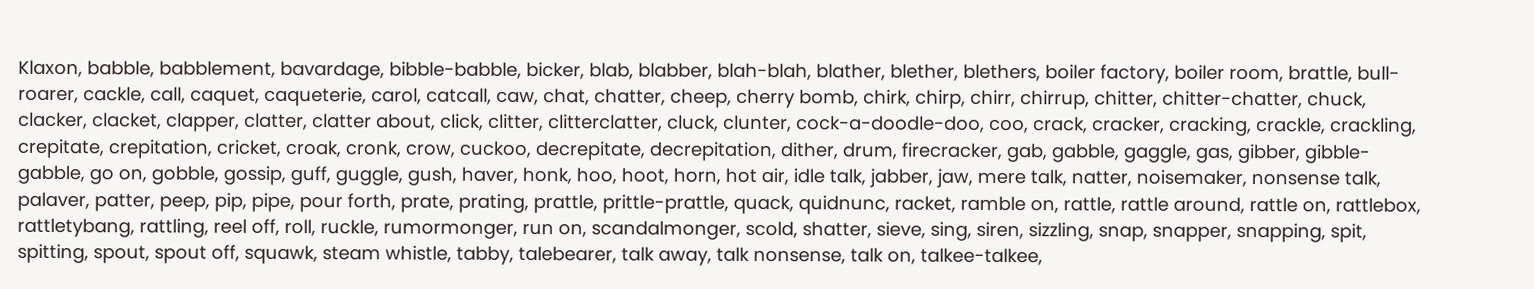Klaxon, babble, babblement, bavardage, bibble-babble, bicker, blab, blabber, blah-blah, blather, blether, blethers, boiler factory, boiler room, brattle, bull-roarer, cackle, call, caquet, caqueterie, carol, catcall, caw, chat, chatter, cheep, cherry bomb, chirk, chirp, chirr, chirrup, chitter, chitter-chatter, chuck, clacker, clacket, clapper, clatter, clatter about, click, clitter, clitterclatter, cluck, clunter, cock-a-doodle-doo, coo, crack, cracker, cracking, crackle, crackling, crepitate, crepitation, cricket, croak, cronk, crow, cuckoo, decrepitate, decrepitation, dither, drum, firecracker, gab, gabble, gaggle, gas, gibber, gibble-gabble, go on, gobble, gossip, guff, guggle, gush, haver, honk, hoo, hoot, horn, hot air, idle talk, jabber, jaw, mere talk, natter, noisemaker, nonsense talk, palaver, patter, peep, pip, pipe, pour forth, prate, prating, prattle, prittle-prattle, quack, quidnunc, racket, ramble on, rattle, rattle around, rattle on, rattlebox, rattletybang, rattling, reel off, roll, ruckle, rumormonger, run on, scandalmonger, scold, shatter, sieve, sing, siren, sizzling, snap, snapper, snapping, spit, spitting, spout, spout off, squawk, steam whistle, tabby, talebearer, talk away, talk nonsense, talk on, talkee-talkee,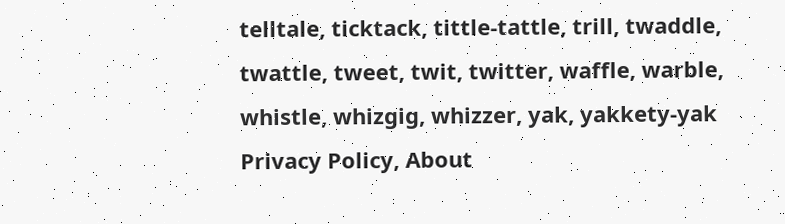telltale, ticktack, tittle-tattle, trill, twaddle, twattle, tweet, twit, twitter, waffle, warble, whistle, whizgig, whizzer, yak, yakkety-yak
Privacy Policy, About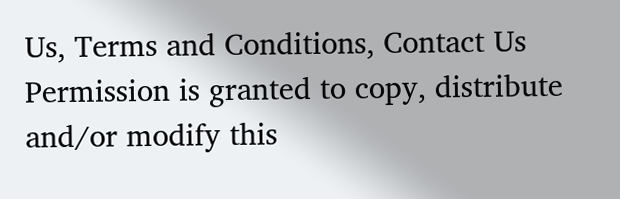Us, Terms and Conditions, Contact Us
Permission is granted to copy, distribute and/or modify this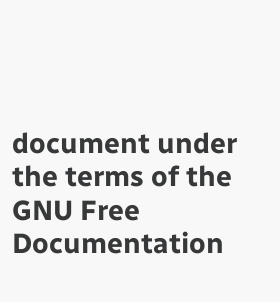document under the terms of the GNU Free Documentation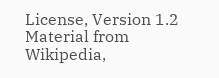License, Version 1.2
Material from Wikipedia,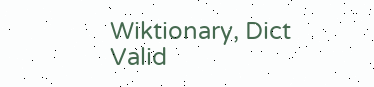Wiktionary, Dict
Valid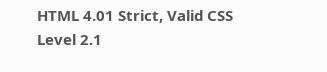HTML 4.01 Strict, Valid CSS Level 2.1